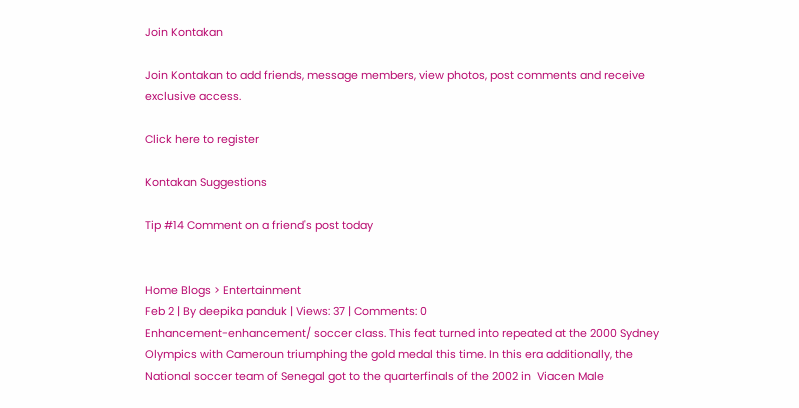Join Kontakan

Join Kontakan to add friends, message members, view photos, post comments and receive exclusive access.

Click here to register

Kontakan Suggestions

Tip #14 Comment on a friend's post today


Home Blogs > Entertainment
Feb 2 | By deepika panduk | Views: 37 | Comments: 0
Enhancement-enhancement/ soccer class. This feat turned into repeated at the 2000 Sydney Olympics with Cameroun triumphing the gold medal this time. In this era additionally, the National soccer team of Senegal got to the quarterfinals of the 2002 in  Viacen Male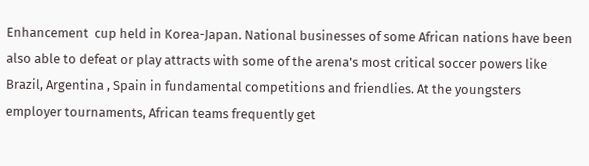Enhancement  cup held in Korea-Japan. National businesses of some African nations have been also able to defeat or play attracts with some of the arena's most critical soccer powers like Brazil, Argentina , Spain in fundamental competitions and friendlies. At the youngsters employer tournaments, African teams frequently get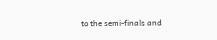to the semi-finals and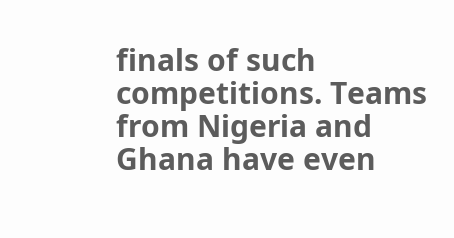finals of such competitions. Teams from Nigeria and Ghana have even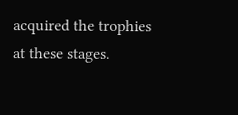acquired the trophies at these stages.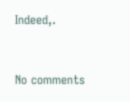Indeed,.


No comments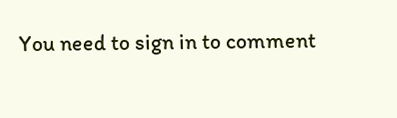You need to sign in to comment